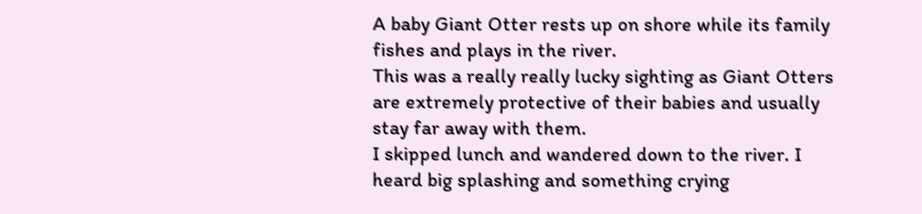A baby Giant Otter rests up on shore while its family fishes and plays in the river.
This was a really really lucky sighting as Giant Otters are extremely protective of their babies and usually stay far away with them.
I skipped lunch and wandered down to the river. I heard big splashing and something crying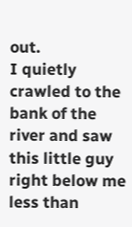out.
I quietly crawled to the bank of the river and saw this little guy right below me less than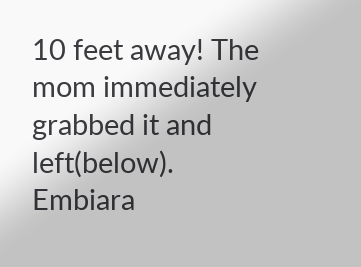10 feet away! The mom immediately grabbed it and left(below).
Embiara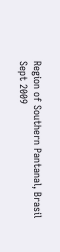Region of Southern Pantanal, Brasil
Sept 2009